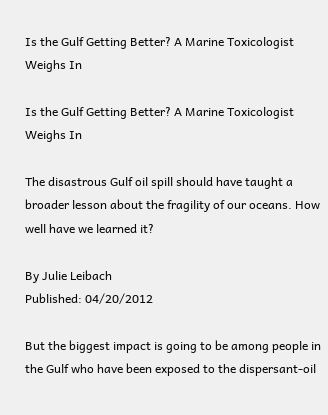Is the Gulf Getting Better? A Marine Toxicologist Weighs In

Is the Gulf Getting Better? A Marine Toxicologist Weighs In

The disastrous Gulf oil spill should have taught a broader lesson about the fragility of our oceans. How well have we learned it?

By Julie Leibach
Published: 04/20/2012

But the biggest impact is going to be among people in the Gulf who have been exposed to the dispersant-oil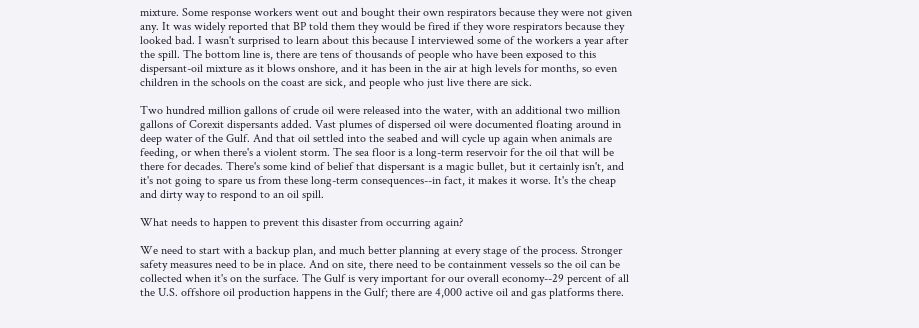mixture. Some response workers went out and bought their own respirators because they were not given any. It was widely reported that BP told them they would be fired if they wore respirators because they looked bad. I wasn't surprised to learn about this because I interviewed some of the workers a year after the spill. The bottom line is, there are tens of thousands of people who have been exposed to this dispersant-oil mixture as it blows onshore, and it has been in the air at high levels for months, so even children in the schools on the coast are sick, and people who just live there are sick.

Two hundred million gallons of crude oil were released into the water, with an additional two million gallons of Corexit dispersants added. Vast plumes of dispersed oil were documented floating around in deep water of the Gulf. And that oil settled into the seabed and will cycle up again when animals are feeding, or when there's a violent storm. The sea floor is a long-term reservoir for the oil that will be there for decades. There's some kind of belief that dispersant is a magic bullet, but it certainly isn't, and it's not going to spare us from these long-term consequences--in fact, it makes it worse. It's the cheap and dirty way to respond to an oil spill.

What needs to happen to prevent this disaster from occurring again?

We need to start with a backup plan, and much better planning at every stage of the process. Stronger safety measures need to be in place. And on site, there need to be containment vessels so the oil can be collected when it's on the surface. The Gulf is very important for our overall economy--29 percent of all the U.S. offshore oil production happens in the Gulf; there are 4,000 active oil and gas platforms there.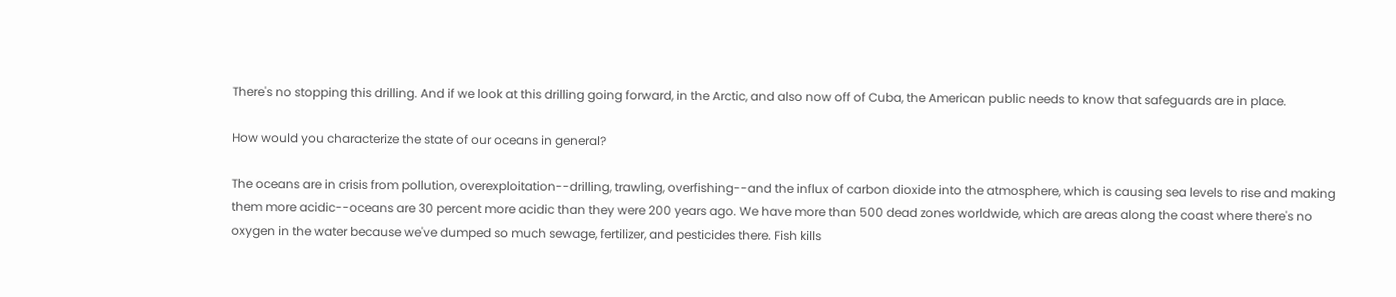There's no stopping this drilling. And if we look at this drilling going forward, in the Arctic, and also now off of Cuba, the American public needs to know that safeguards are in place.

How would you characterize the state of our oceans in general?

The oceans are in crisis from pollution, overexploitation--drilling, trawling, overfishing--and the influx of carbon dioxide into the atmosphere, which is causing sea levels to rise and making them more acidic--oceans are 30 percent more acidic than they were 200 years ago. We have more than 500 dead zones worldwide, which are areas along the coast where there's no oxygen in the water because we've dumped so much sewage, fertilizer, and pesticides there. Fish kills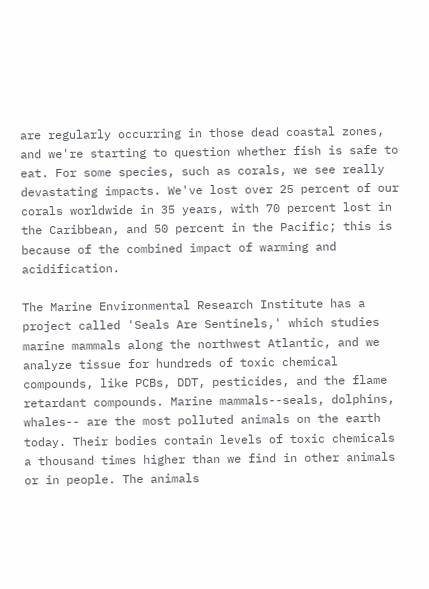are regularly occurring in those dead coastal zones, and we're starting to question whether fish is safe to eat. For some species, such as corals, we see really devastating impacts. We've lost over 25 percent of our corals worldwide in 35 years, with 70 percent lost in the Caribbean, and 50 percent in the Pacific; this is because of the combined impact of warming and acidification.

The Marine Environmental Research Institute has a project called 'Seals Are Sentinels,' which studies marine mammals along the northwest Atlantic, and we analyze tissue for hundreds of toxic chemical compounds, like PCBs, DDT, pesticides, and the flame retardant compounds. Marine mammals--seals, dolphins, whales-- are the most polluted animals on the earth today. Their bodies contain levels of toxic chemicals a thousand times higher than we find in other animals or in people. The animals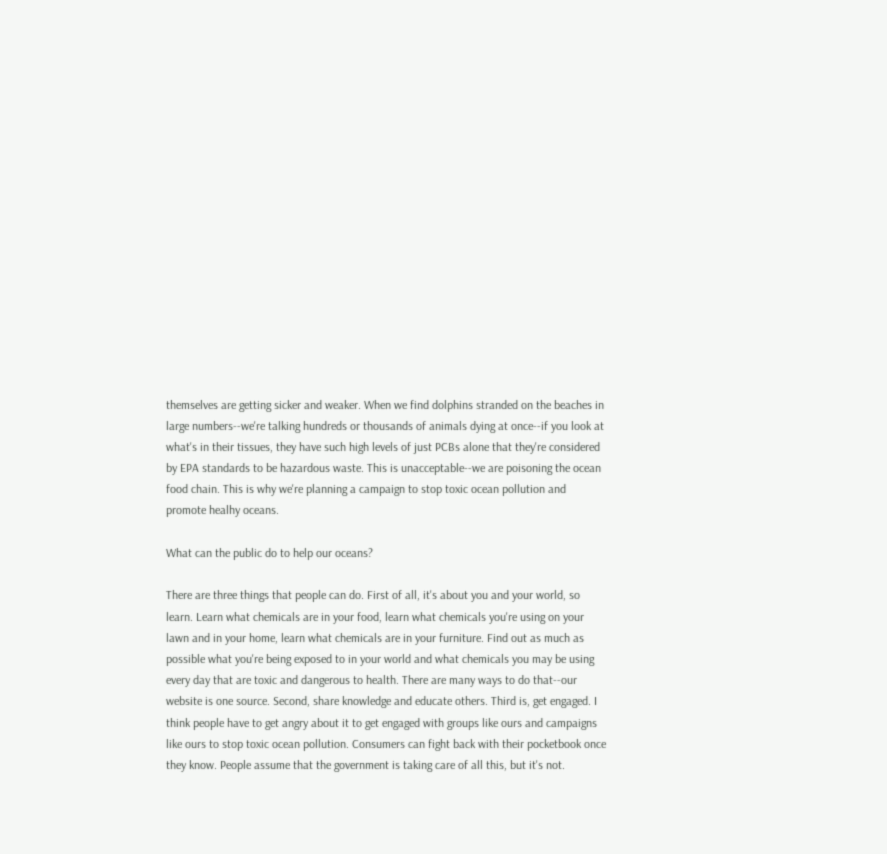themselves are getting sicker and weaker. When we find dolphins stranded on the beaches in large numbers--we're talking hundreds or thousands of animals dying at once--if you look at what's in their tissues, they have such high levels of just PCBs alone that they're considered by EPA standards to be hazardous waste. This is unacceptable--we are poisoning the ocean food chain. This is why we're planning a campaign to stop toxic ocean pollution and promote healhy oceans.

What can the public do to help our oceans?

There are three things that people can do. First of all, it's about you and your world, so learn. Learn what chemicals are in your food, learn what chemicals you're using on your lawn and in your home, learn what chemicals are in your furniture. Find out as much as possible what you're being exposed to in your world and what chemicals you may be using every day that are toxic and dangerous to health. There are many ways to do that--our website is one source. Second, share knowledge and educate others. Third is, get engaged. I think people have to get angry about it to get engaged with groups like ours and campaigns like ours to stop toxic ocean pollution. Consumers can fight back with their pocketbook once they know. People assume that the government is taking care of all this, but it's not.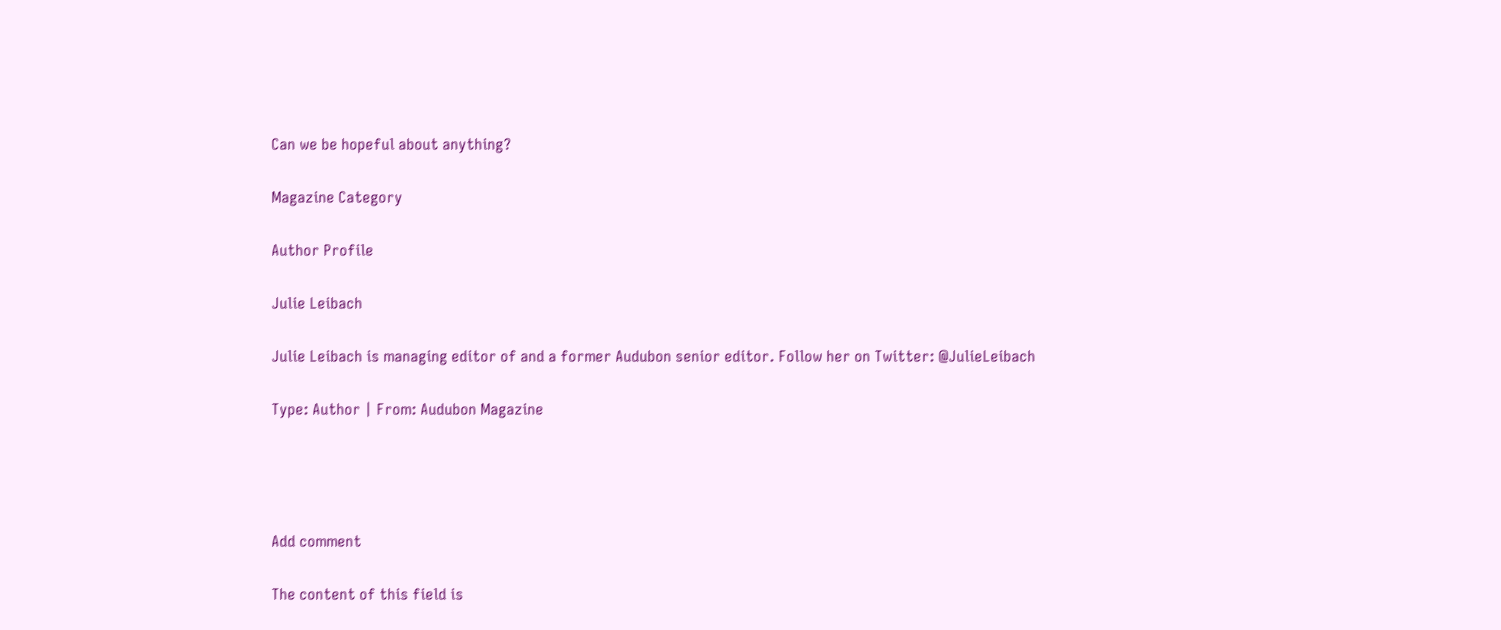Can we be hopeful about anything?

Magazine Category

Author Profile

Julie Leibach

Julie Leibach is managing editor of and a former Audubon senior editor. Follow her on Twitter: @JulieLeibach

Type: Author | From: Audubon Magazine




Add comment

The content of this field is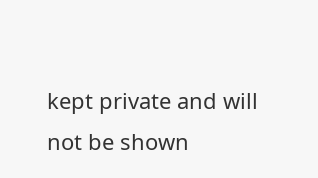kept private and will not be shown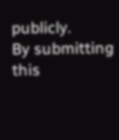publicly.
By submitting this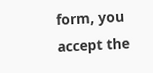form, you accept the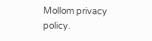Mollom privacy policy.